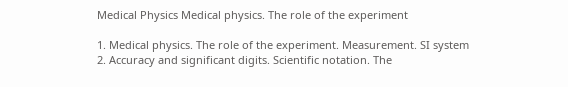Medical Physics Medical physics. The role of the experiment

1. Medical physics. The role of the experiment. Measurement. SI system
2. Accuracy and significant digits. Scientific notation. The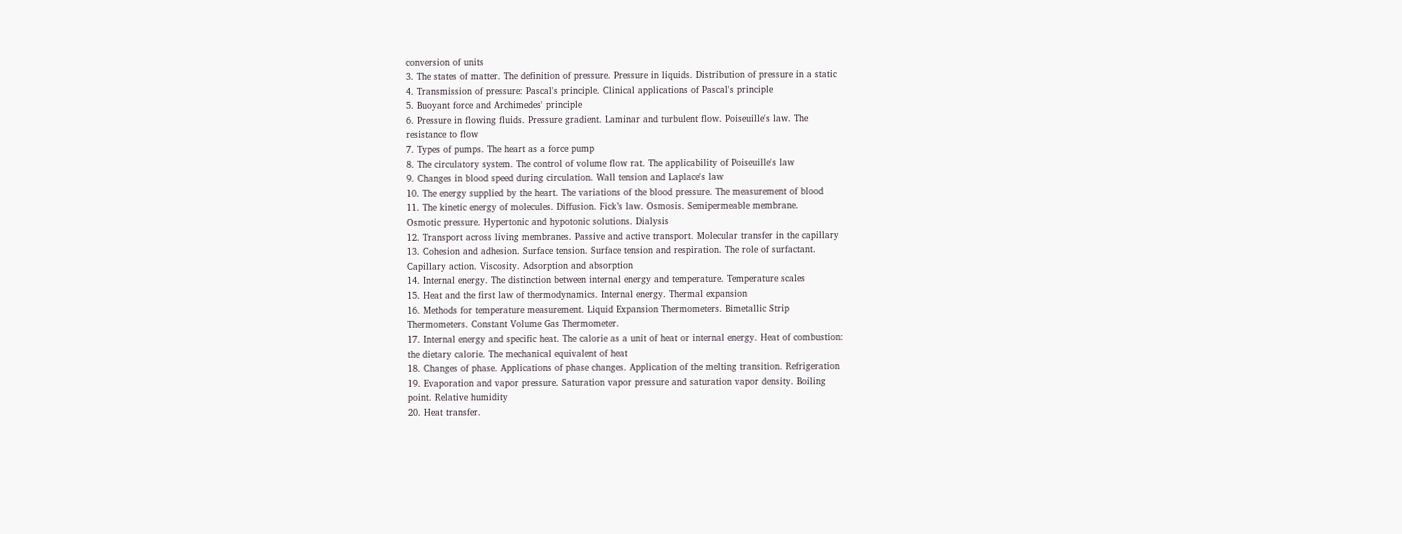conversion of units
3. The states of matter. The definition of pressure. Pressure in liquids. Distribution of pressure in a static
4. Transmission of pressure: Pascal's principle. Clinical applications of Pascal's principle
5. Buoyant force and Archimedes' principle
6. Pressure in flowing fluids. Pressure gradient. Laminar and turbulent flow. Poiseuille's law. The
resistance to flow
7. Types of pumps. The heart as a force pump
8. The circulatory system. The control of volume flow rat. The applicability of Poiseuille's law
9. Changes in blood speed during circulation. Wall tension and Laplace's law
10. The energy supplied by the heart. The variations of the blood pressure. The measurement of blood
11. The kinetic energy of molecules. Diffusion. Fick’s law. Osmosis. Semipermeable membrane.
Osmotic pressure. Hypertonic and hypotonic solutions. Dialysis
12. Transport across living membranes. Passive and active transport. Molecular transfer in the capillary
13. Cohesion and adhesion. Surface tension. Surface tension and respiration. The role of surfactant.
Capillary action. Viscosity. Adsorption and absorption
14. Internal energy. The distinction between internal energy and temperature. Temperature scales
15. Heat and the first law of thermodynamics. Internal energy. Thermal expansion
16. Methods for temperature measurement. Liquid Expansion Thermometers. Bimetallic Strip
Thermometers. Constant Volume Gas Thermometer.
17. Internal energy and specific heat. The calorie as a unit of heat or internal energy. Heat of combustion:
the dietary calorie. The mechanical equivalent of heat
18. Changes of phase. Applications of phase changes. Application of the melting transition. Refrigeration
19. Evaporation and vapor pressure. Saturation vapor pressure and saturation vapor density. Boiling
point. Relative humidity
20. Heat transfer.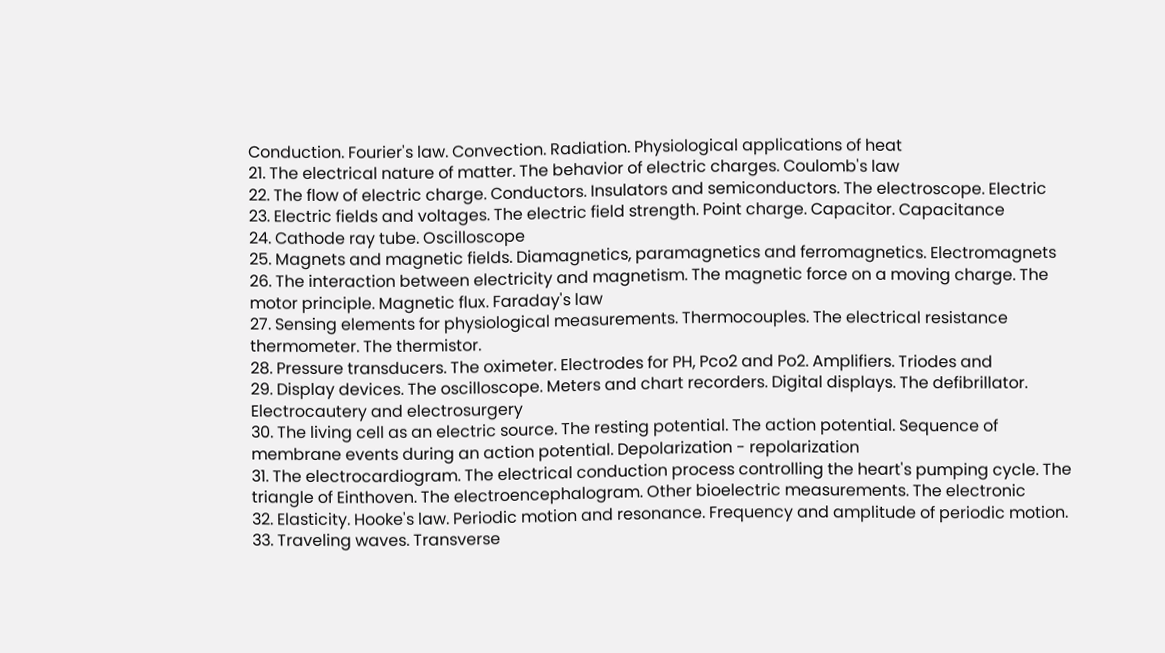Conduction. Fourier's law. Convection. Radiation. Physiological applications of heat
21. The electrical nature of matter. The behavior of electric charges. Coulomb's law
22. The flow of electric charge. Conductors. Insulators and semiconductors. The electroscope. Electric
23. Electric fields and voltages. The electric field strength. Point charge. Capacitor. Capacitance
24. Cathode ray tube. Oscilloscope
25. Magnets and magnetic fields. Diamagnetics, paramagnetics and ferromagnetics. Electromagnets
26. The interaction between electricity and magnetism. The magnetic force on a moving charge. The
motor principle. Magnetic flux. Faraday's law
27. Sensing elements for physiological measurements. Thermocouples. The electrical resistance
thermometer. The thermistor.
28. Pressure transducers. The oximeter. Electrodes for PH, Pco2 and Po2. Amplifiers. Triodes and
29. Display devices. The oscilloscope. Meters and chart recorders. Digital displays. The defibrillator.
Electrocautery and electrosurgery
30. The living cell as an electric source. The resting potential. The action potential. Sequence of
membrane events during an action potential. Depolarization - repolarization
31. The electrocardiogram. The electrical conduction process controlling the heart's pumping cycle. The
triangle of Einthoven. The electroencephalogram. Other bioelectric measurements. The electronic
32. Elasticity. Hooke's law. Periodic motion and resonance. Frequency and amplitude of periodic motion.
33. Traveling waves. Transverse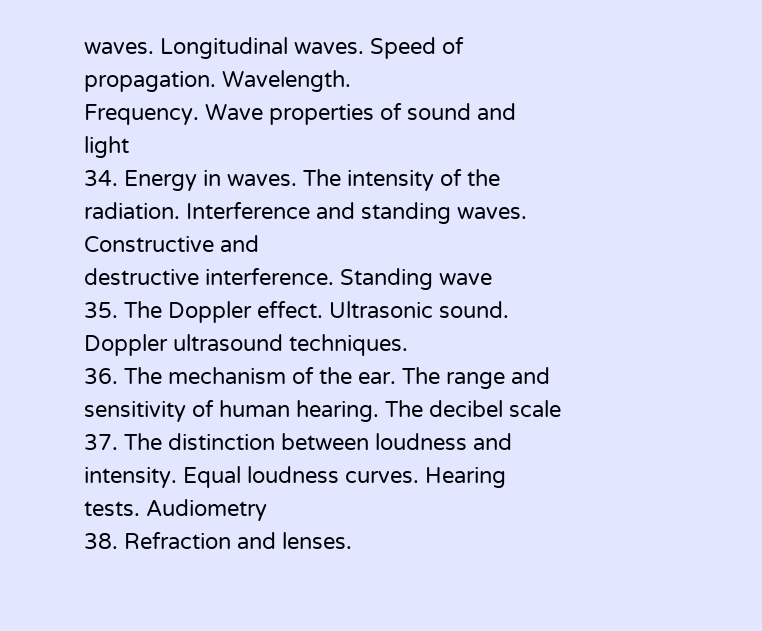waves. Longitudinal waves. Speed of propagation. Wavelength.
Frequency. Wave properties of sound and light
34. Energy in waves. The intensity of the radiation. Interference and standing waves. Constructive and
destructive interference. Standing wave
35. The Doppler effect. Ultrasonic sound. Doppler ultrasound techniques.
36. The mechanism of the ear. The range and sensitivity of human hearing. The decibel scale
37. The distinction between loudness and intensity. Equal loudness curves. Hearing tests. Audiometry
38. Refraction and lenses.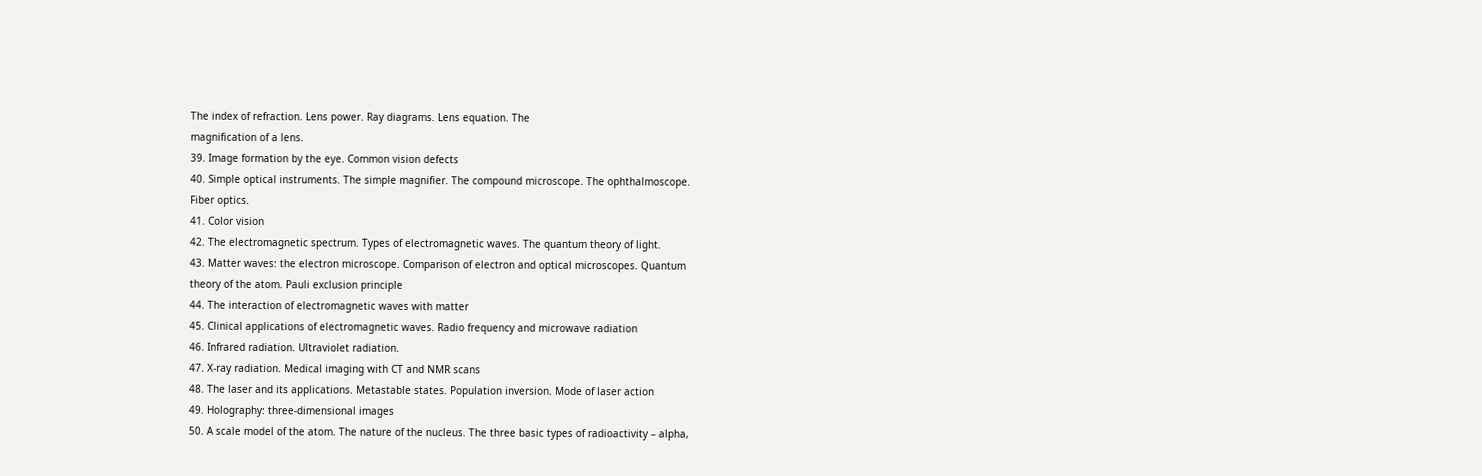The index of refraction. Lens power. Ray diagrams. Lens equation. The
magnification of a lens.
39. Image formation by the eye. Common vision defects
40. Simple optical instruments. The simple magnifier. The compound microscope. The ophthalmoscope.
Fiber optics.
41. Color vision
42. The electromagnetic spectrum. Types of electromagnetic waves. The quantum theory of light.
43. Matter waves: the electron microscope. Comparison of electron and optical microscopes. Quantum
theory of the atom. Pauli exclusion principle
44. The interaction of electromagnetic waves with matter
45. Clinical applications of electromagnetic waves. Radio frequency and microwave radiation
46. Infrared radiation. Ultraviolet radiation.
47. X-ray radiation. Medical imaging with CT and NMR scans
48. The laser and its applications. Metastable states. Population inversion. Mode of laser action
49. Holography: three-dimensional images
50. A scale model of the atom. The nature of the nucleus. The three basic types of radioactivity – alpha,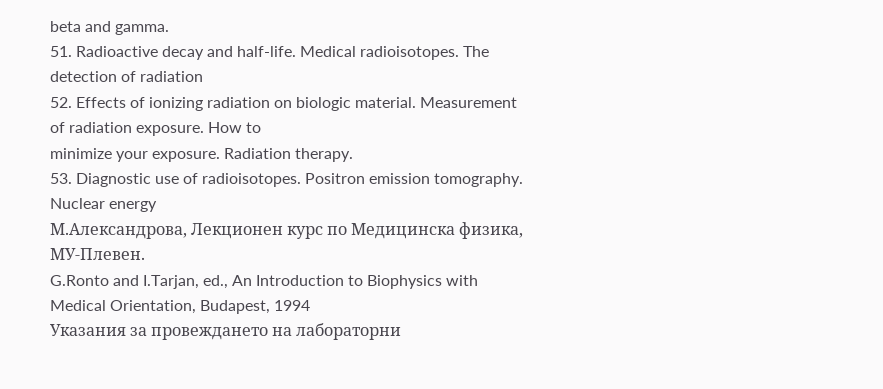beta and gamma.
51. Radioactive decay and half-life. Medical radioisotopes. The detection of radiation
52. Effects of ionizing radiation on biologic material. Measurement of radiation exposure. How to
minimize your exposure. Radiation therapy.
53. Diagnostic use of radioisotopes. Positron emission tomography. Nuclear energy
М.Александрова, Лекционен курс по Медицинска физика, МУ-Плевен.
G.Ronto and I.Tarjan, ed., An Introduction to Biophysics with Medical Orientation, Budapest, 1994
Указания за провеждането на лабораторни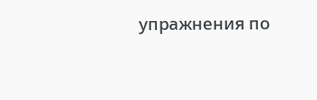упражнения по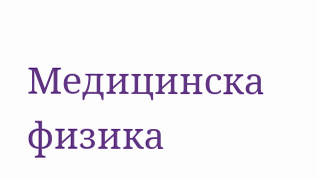Медицинска физика